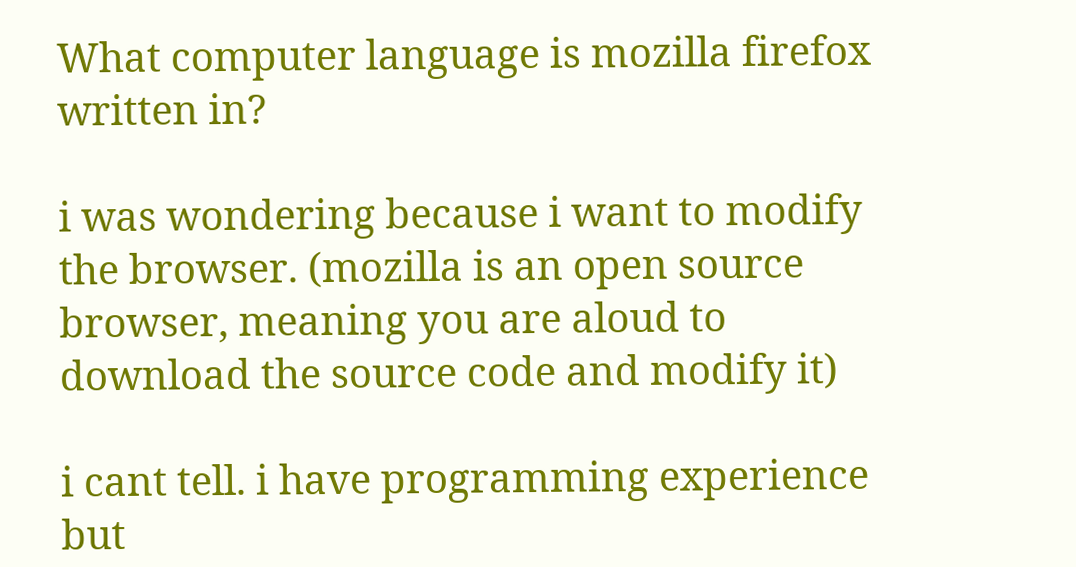What computer language is mozilla firefox written in?

i was wondering because i want to modify the browser. (mozilla is an open source browser, meaning you are aloud to download the source code and modify it)

i cant tell. i have programming experience but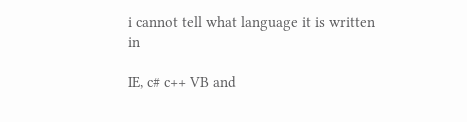i cannot tell what language it is written in

IE, c# c++ VB and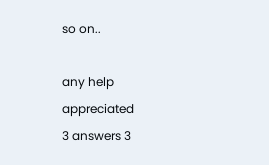so on..

any help appreciated
3 answers 3